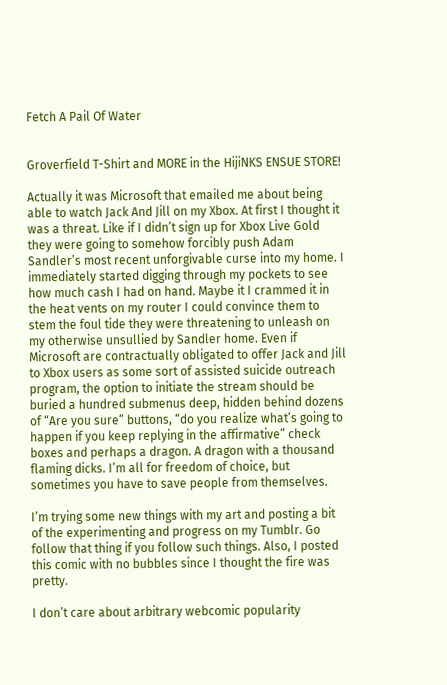Fetch A Pail Of Water


Groverfield T-Shirt and MORE in the HijiNKS ENSUE STORE!

Actually it was Microsoft that emailed me about being able to watch Jack And Jill on my Xbox. At first I thought it was a threat. Like if I didn’t sign up for Xbox Live Gold they were going to somehow forcibly push Adam Sandler’s most recent unforgivable curse into my home. I immediately started digging through my pockets to see how much cash I had on hand. Maybe it I crammed it in the heat vents on my router I could convince them to stem the foul tide they were threatening to unleash on my otherwise unsullied by Sandler home. Even if Microsoft are contractually obligated to offer Jack and Jill to Xbox users as some sort of assisted suicide outreach program, the option to initiate the stream should be buried a hundred submenus deep, hidden behind dozens of “Are you sure” buttons, “do you realize what’s going to happen if you keep replying in the affirmative” check boxes and perhaps a dragon. A dragon with a thousand flaming dicks. I’m all for freedom of choice, but sometimes you have to save people from themselves.

I’m trying some new things with my art and posting a bit of the experimenting and progress on my Tumblr. Go follow that thing if you follow such things. Also, I posted this comic with no bubbles since I thought the fire was pretty.

I don’t care about arbitrary webcomic popularity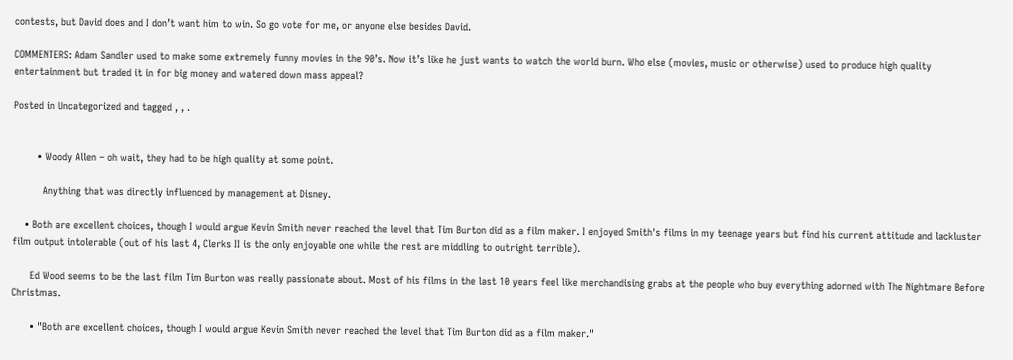contests, but David does and I don’t want him to win. So go vote for me, or anyone else besides David.

COMMENTERS: Adam Sandler used to make some extremely funny movies in the 90’s. Now it’s like he just wants to watch the world burn. Who else (movies, music or otherwise) used to produce high quality entertainment but traded it in for big money and watered down mass appeal?

Posted in Uncategorized and tagged , , .


        • Woody Allen – oh wait, they had to be high quality at some point.

          Anything that was directly influenced by management at Disney.

    • Both are excellent choices, though I would argue Kevin Smith never reached the level that Tim Burton did as a film maker. I enjoyed Smith's films in my teenage years but find his current attitude and lackluster film output intolerable (out of his last 4, Clerks II is the only enjoyable one while the rest are middling to outright terrible).

      Ed Wood seems to be the last film Tim Burton was really passionate about. Most of his films in the last 10 years feel like merchandising grabs at the people who buy everything adorned with The Nightmare Before Christmas.

      • "Both are excellent choices, though I would argue Kevin Smith never reached the level that Tim Burton did as a film maker."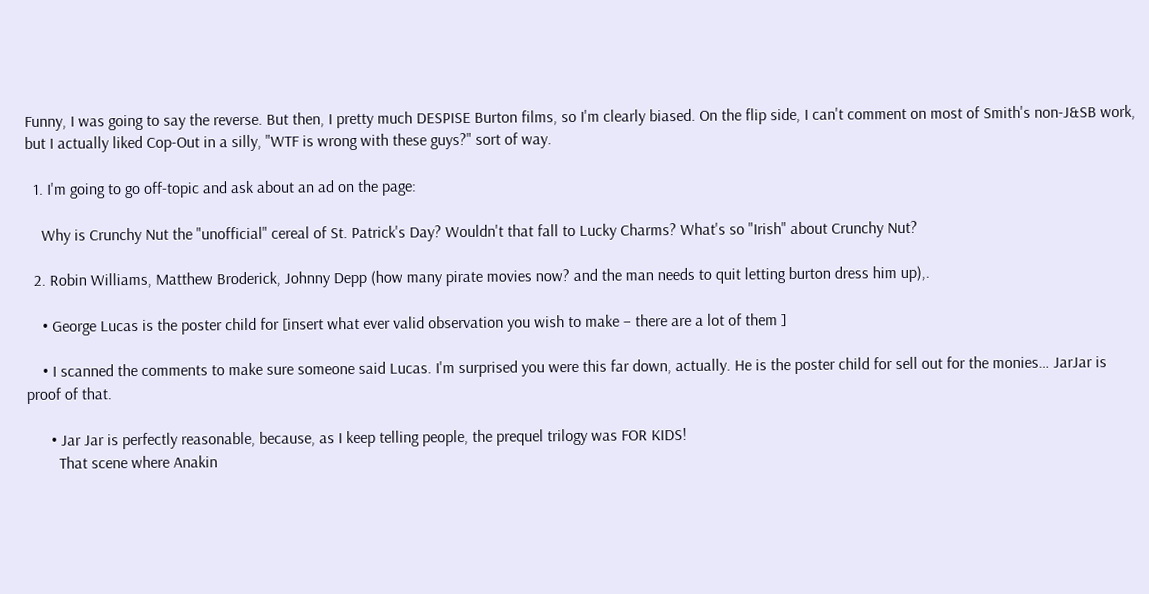Funny, I was going to say the reverse. But then, I pretty much DESPISE Burton films, so I'm clearly biased. On the flip side, I can't comment on most of Smith's non-J&SB work, but I actually liked Cop-Out in a silly, "WTF is wrong with these guys?" sort of way.

  1. I'm going to go off-topic and ask about an ad on the page:

    Why is Crunchy Nut the "unofficial" cereal of St. Patrick's Day? Wouldn't that fall to Lucky Charms? What's so "Irish" about Crunchy Nut?

  2. Robin Williams, Matthew Broderick, Johnny Depp (how many pirate movies now? and the man needs to quit letting burton dress him up),.

    • George Lucas is the poster child for [insert what ever valid observation you wish to make – there are a lot of them ]

    • I scanned the comments to make sure someone said Lucas. I'm surprised you were this far down, actually. He is the poster child for sell out for the monies… JarJar is proof of that.

      • Jar Jar is perfectly reasonable, because, as I keep telling people, the prequel trilogy was FOR KIDS!
        That scene where Anakin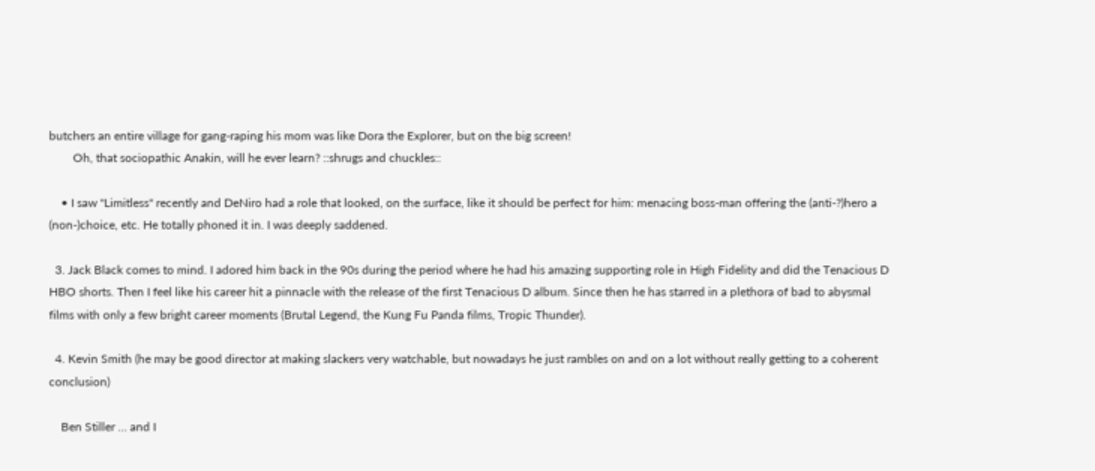butchers an entire village for gang-raping his mom was like Dora the Explorer, but on the big screen!
        Oh, that sociopathic Anakin, will he ever learn? ::shrugs and chuckles::

    • I saw "Limitless" recently and DeNiro had a role that looked, on the surface, like it should be perfect for him: menacing boss-man offering the (anti-?)hero a (non-)choice, etc. He totally phoned it in. I was deeply saddened.

  3. Jack Black comes to mind. I adored him back in the 90s during the period where he had his amazing supporting role in High Fidelity and did the Tenacious D HBO shorts. Then I feel like his career hit a pinnacle with the release of the first Tenacious D album. Since then he has starred in a plethora of bad to abysmal films with only a few bright career moments (Brutal Legend, the Kung Fu Panda films, Tropic Thunder).

  4. Kevin Smith (he may be good director at making slackers very watchable, but nowadays he just rambles on and on a lot without really getting to a coherent conclusion)

    Ben Stiller … and I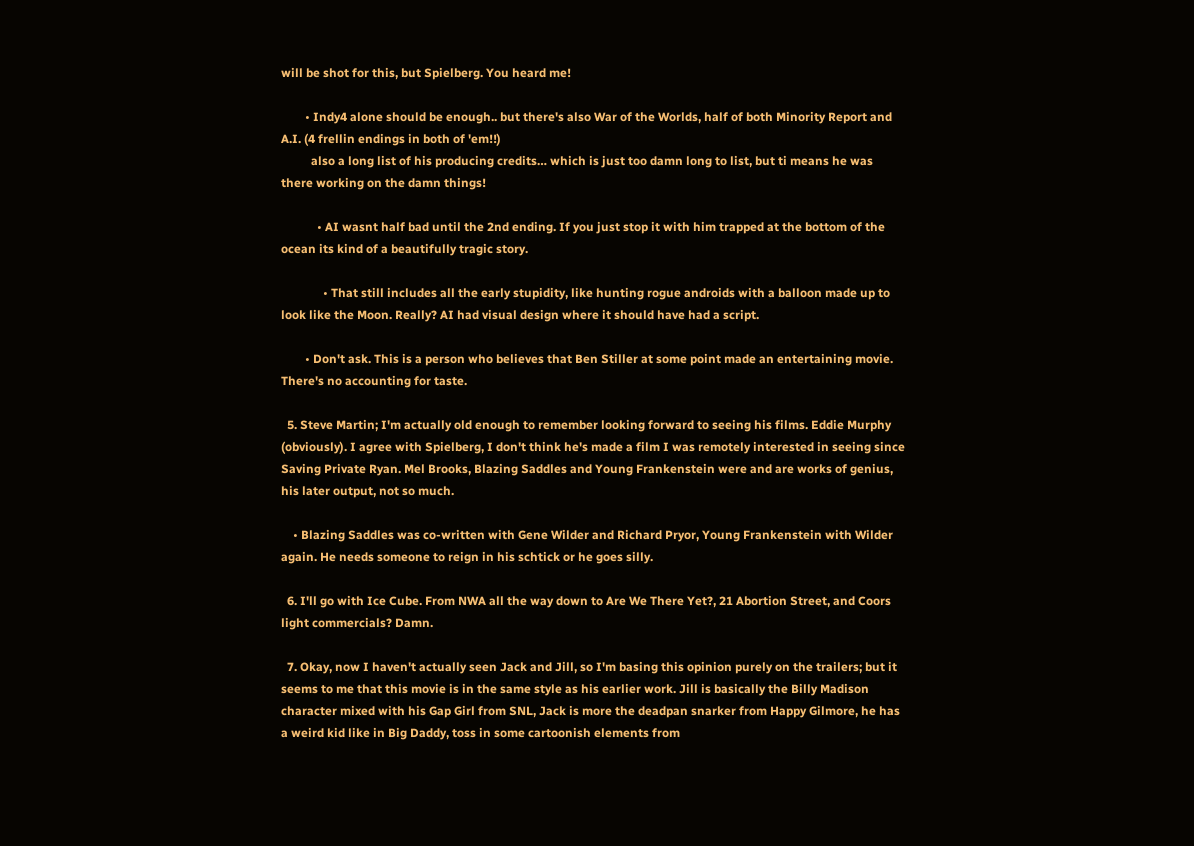will be shot for this, but Spielberg. You heard me!

        • Indy4 alone should be enough.. but there's also War of the Worlds, half of both Minority Report and A.I. (4 frellin endings in both of 'em!!)
          also a long list of his producing credits… which is just too damn long to list, but ti means he was there working on the damn things!

            • AI wasnt half bad until the 2nd ending. If you just stop it with him trapped at the bottom of the ocean its kind of a beautifully tragic story.

              • That still includes all the early stupidity, like hunting rogue androids with a balloon made up to look like the Moon. Really? AI had visual design where it should have had a script.

        • Don't ask. This is a person who believes that Ben Stiller at some point made an entertaining movie. There's no accounting for taste.

  5. Steve Martin; I'm actually old enough to remember looking forward to seeing his films. Eddie Murphy (obviously). I agree with Spielberg, I don't think he's made a film I was remotely interested in seeing since Saving Private Ryan. Mel Brooks, Blazing Saddles and Young Frankenstein were and are works of genius, his later output, not so much.

    • Blazing Saddles was co-written with Gene Wilder and Richard Pryor, Young Frankenstein with Wilder again. He needs someone to reign in his schtick or he goes silly.

  6. I'll go with Ice Cube. From NWA all the way down to Are We There Yet?, 21 Abortion Street, and Coors light commercials? Damn.

  7. Okay, now I haven't actually seen Jack and Jill, so I'm basing this opinion purely on the trailers; but it seems to me that this movie is in the same style as his earlier work. Jill is basically the Billy Madison character mixed with his Gap Girl from SNL, Jack is more the deadpan snarker from Happy Gilmore, he has a weird kid like in Big Daddy, toss in some cartoonish elements from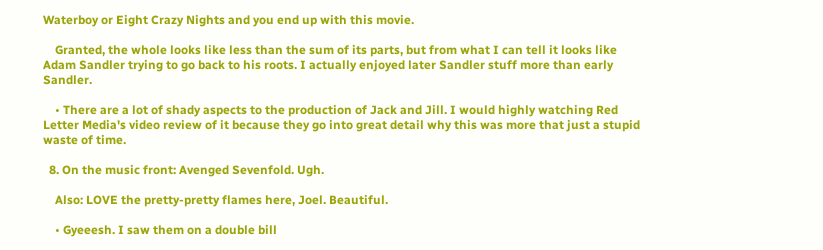Waterboy or Eight Crazy Nights and you end up with this movie.

    Granted, the whole looks like less than the sum of its parts, but from what I can tell it looks like Adam Sandler trying to go back to his roots. I actually enjoyed later Sandler stuff more than early Sandler.

    • There are a lot of shady aspects to the production of Jack and Jill. I would highly watching Red Letter Media's video review of it because they go into great detail why this was more that just a stupid waste of time.

  8. On the music front: Avenged Sevenfold. Ugh.

    Also: LOVE the pretty-pretty flames here, Joel. Beautiful.

    • Gyeeesh. I saw them on a double bill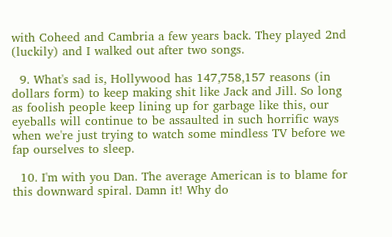with Coheed and Cambria a few years back. They played 2nd (luckily) and I walked out after two songs.

  9. What's sad is, Hollywood has 147,758,157 reasons (in dollars form) to keep making shit like Jack and Jill. So long as foolish people keep lining up for garbage like this, our eyeballs will continue to be assaulted in such horrific ways when we're just trying to watch some mindless TV before we fap ourselves to sleep.

  10. I'm with you Dan. The average American is to blame for this downward spiral. Damn it! Why do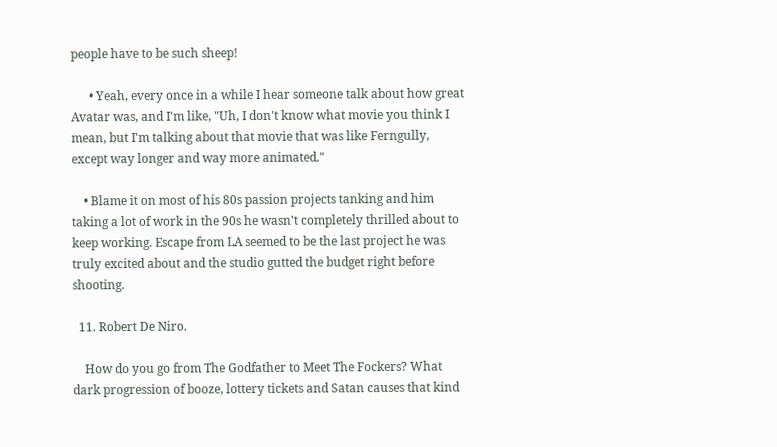people have to be such sheep!

      • Yeah, every once in a while I hear someone talk about how great Avatar was, and I'm like, "Uh, I don't know what movie you think I mean, but I'm talking about that movie that was like Ferngully, except way longer and way more animated."

    • Blame it on most of his 80s passion projects tanking and him taking a lot of work in the 90s he wasn't completely thrilled about to keep working. Escape from LA seemed to be the last project he was truly excited about and the studio gutted the budget right before shooting.

  11. Robert De Niro.

    How do you go from The Godfather to Meet The Fockers? What dark progression of booze, lottery tickets and Satan causes that kind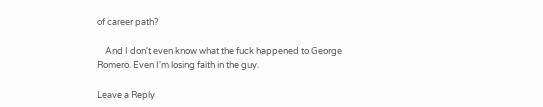of career path?

    And I don't even know what the fuck happened to George Romero. Even I'm losing faith in the guy.

Leave a Reply